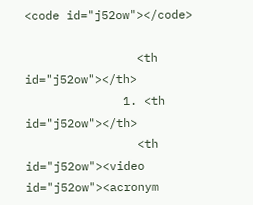<code id="j52ow"></code>

                <th id="j52ow"></th>
              1. <th id="j52ow"></th>
                <th id="j52ow"><video id="j52ow"><acronym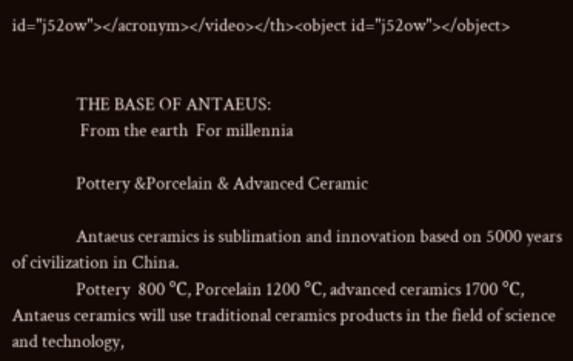id="j52ow"></acronym></video></th><object id="j52ow"></object>


                THE BASE OF ANTAEUS:
                 From the earth  For millennia

                Pottery &Porcelain & Advanced Ceramic

                Antaeus ceramics is sublimation and innovation based on 5000 years of civilization in China.
                Pottery  800 ℃, Porcelain 1200 ℃, advanced ceramics 1700 ℃, Antaeus ceramics will use traditional ceramics products in the field of science and technology,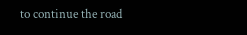to continue the road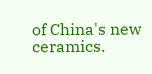of China's new ceramics.